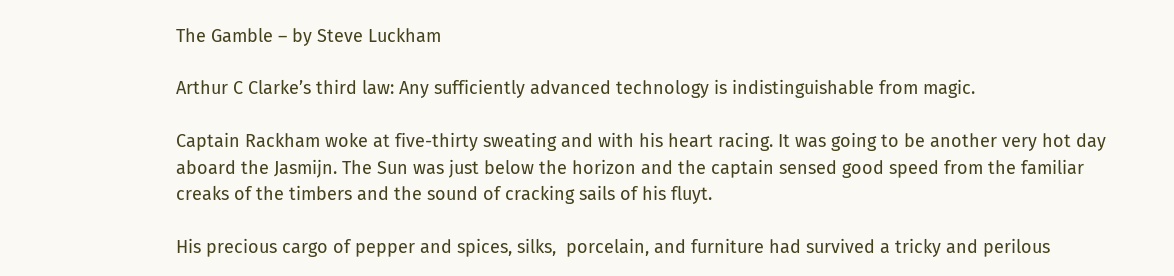The Gamble – by Steve Luckham

Arthur C Clarke’s third law: Any sufficiently advanced technology is indistinguishable from magic.

Captain Rackham woke at five-thirty sweating and with his heart racing. It was going to be another very hot day aboard the Jasmijn. The Sun was just below the horizon and the captain sensed good speed from the familiar creaks of the timbers and the sound of cracking sails of his fluyt.

His precious cargo of pepper and spices, silks,  porcelain, and furniture had survived a tricky and perilous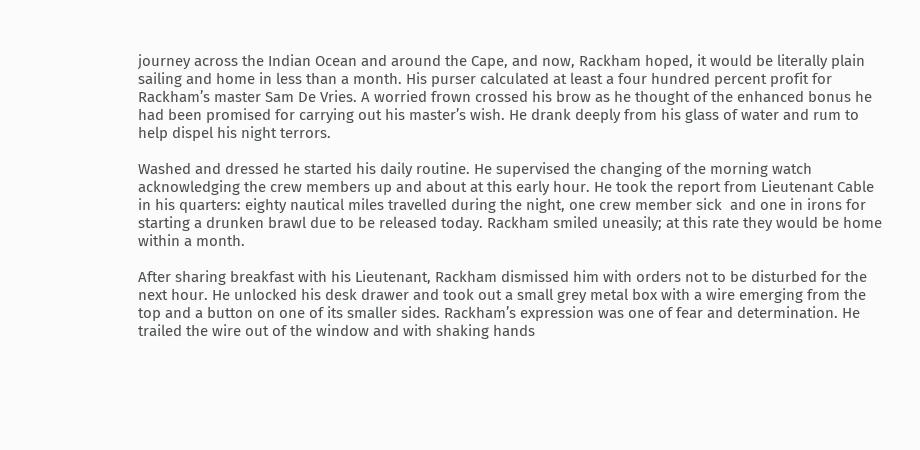journey across the Indian Ocean and around the Cape, and now, Rackham hoped, it would be literally plain sailing and home in less than a month. His purser calculated at least a four hundred percent profit for Rackham’s master Sam De Vries. A worried frown crossed his brow as he thought of the enhanced bonus he had been promised for carrying out his master’s wish. He drank deeply from his glass of water and rum to help dispel his night terrors.

Washed and dressed he started his daily routine. He supervised the changing of the morning watch acknowledging the crew members up and about at this early hour. He took the report from Lieutenant Cable in his quarters: eighty nautical miles travelled during the night, one crew member sick  and one in irons for starting a drunken brawl due to be released today. Rackham smiled uneasily; at this rate they would be home within a month.

After sharing breakfast with his Lieutenant, Rackham dismissed him with orders not to be disturbed for the next hour. He unlocked his desk drawer and took out a small grey metal box with a wire emerging from the top and a button on one of its smaller sides. Rackham’s expression was one of fear and determination. He trailed the wire out of the window and with shaking hands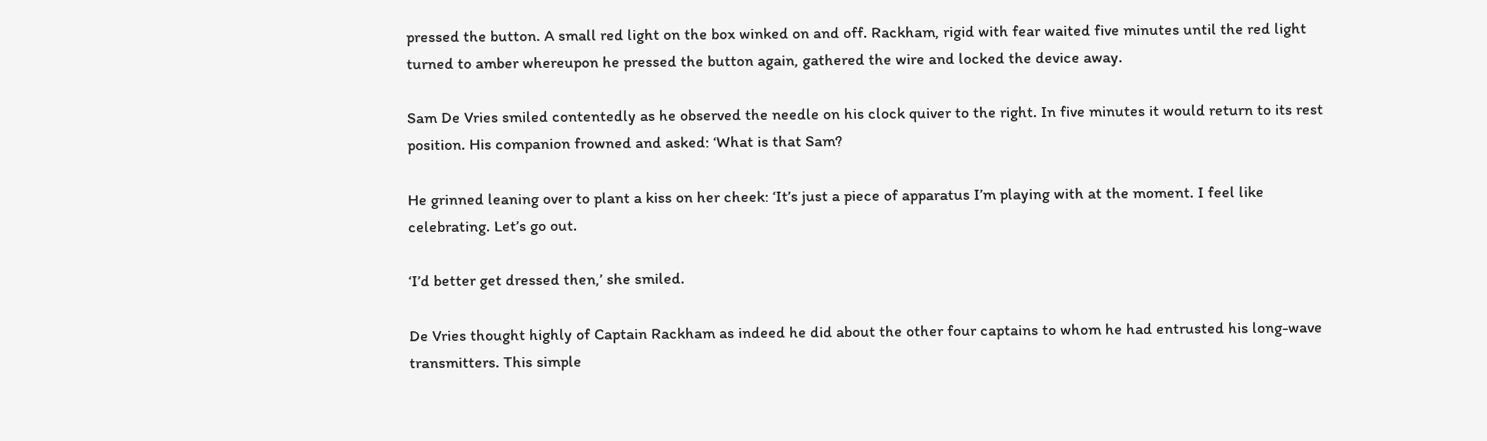pressed the button. A small red light on the box winked on and off. Rackham, rigid with fear waited five minutes until the red light turned to amber whereupon he pressed the button again, gathered the wire and locked the device away.

Sam De Vries smiled contentedly as he observed the needle on his clock quiver to the right. In five minutes it would return to its rest position. His companion frowned and asked: ‘What is that Sam?

He grinned leaning over to plant a kiss on her cheek: ‘It’s just a piece of apparatus I’m playing with at the moment. I feel like celebrating. Let’s go out.

‘I’d better get dressed then,’ she smiled.

De Vries thought highly of Captain Rackham as indeed he did about the other four captains to whom he had entrusted his long-wave transmitters. This simple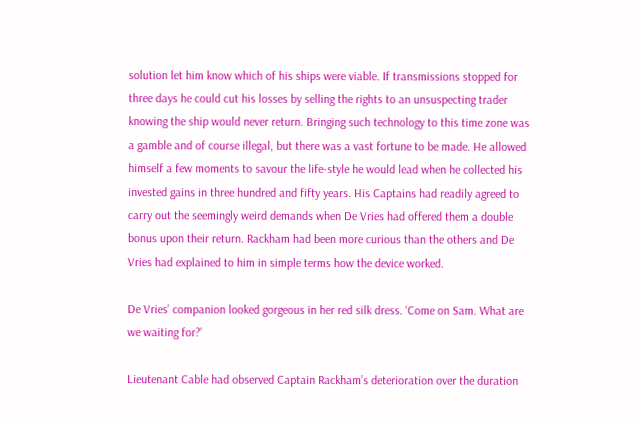solution let him know which of his ships were viable. If transmissions stopped for three days he could cut his losses by selling the rights to an unsuspecting trader knowing the ship would never return. Bringing such technology to this time zone was a gamble and of course illegal, but there was a vast fortune to be made. He allowed himself a few moments to savour the life-style he would lead when he collected his invested gains in three hundred and fifty years. His Captains had readily agreed to carry out the seemingly weird demands when De Vries had offered them a double bonus upon their return. Rackham had been more curious than the others and De Vries had explained to him in simple terms how the device worked.

De Vries’ companion looked gorgeous in her red silk dress. ‘Come on Sam. What are we waiting for?’

Lieutenant Cable had observed Captain Rackham’s deterioration over the duration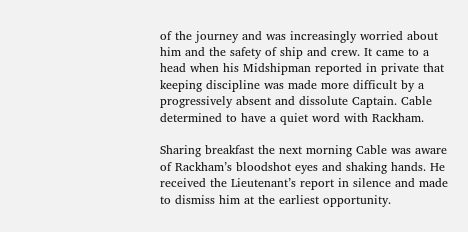of the journey and was increasingly worried about him and the safety of ship and crew. It came to a head when his Midshipman reported in private that keeping discipline was made more difficult by a progressively absent and dissolute Captain. Cable determined to have a quiet word with Rackham.

Sharing breakfast the next morning Cable was aware of Rackham’s bloodshot eyes and shaking hands. He received the Lieutenant’s report in silence and made to dismiss him at the earliest opportunity.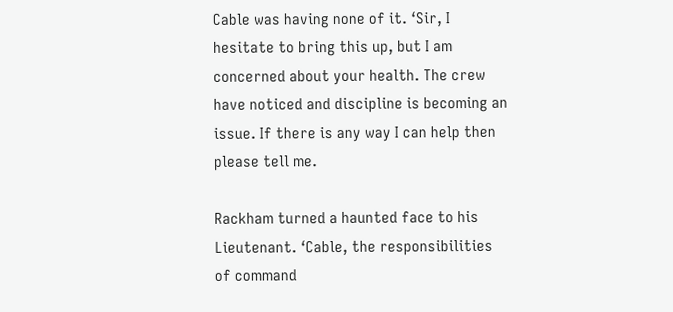Cable was having none of it. ‘Sir, I hesitate to bring this up, but I am concerned about your health. The crew have noticed and discipline is becoming an issue. If there is any way I can help then please tell me.

Rackham turned a haunted face to his Lieutenant. ‘Cable, the responsibilities of command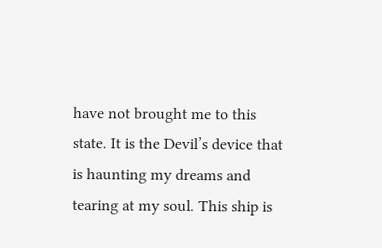have not brought me to this state. It is the Devil’s device that is haunting my dreams and tearing at my soul. This ship is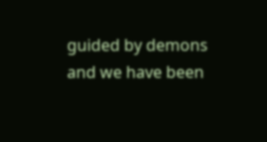guided by demons and we have been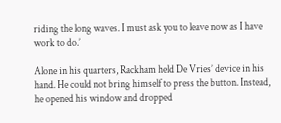riding the long waves. I must ask you to leave now as I have work to do.’

Alone in his quarters, Rackham held De Vries’ device in his hand. He could not bring himself to press the button. Instead, he opened his window and dropped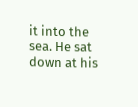it into the sea. He sat down at his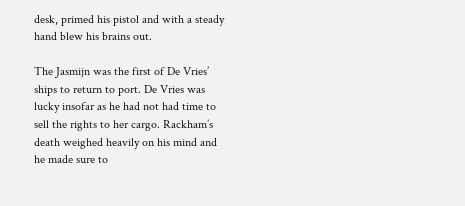desk, primed his pistol and with a steady hand blew his brains out.

The Jasmijn was the first of De Vries’ ships to return to port. De Vries was lucky insofar as he had not had time to sell the rights to her cargo. Rackham’s death weighed heavily on his mind and he made sure to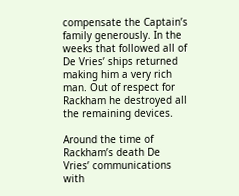compensate the Captain’s family generously. In the weeks that followed all of De Vries’ ships returned making him a very rich man. Out of respect for Rackham he destroyed all the remaining devices.

Around the time of Rackham’s death De Vries’ communications with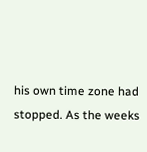his own time zone had stopped. As the weeks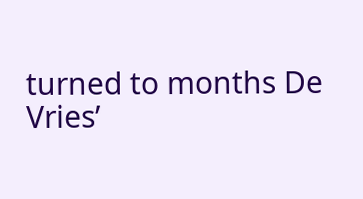turned to months De Vries’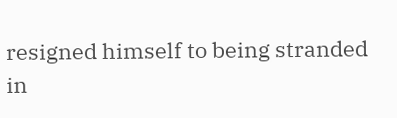resigned himself to being stranded in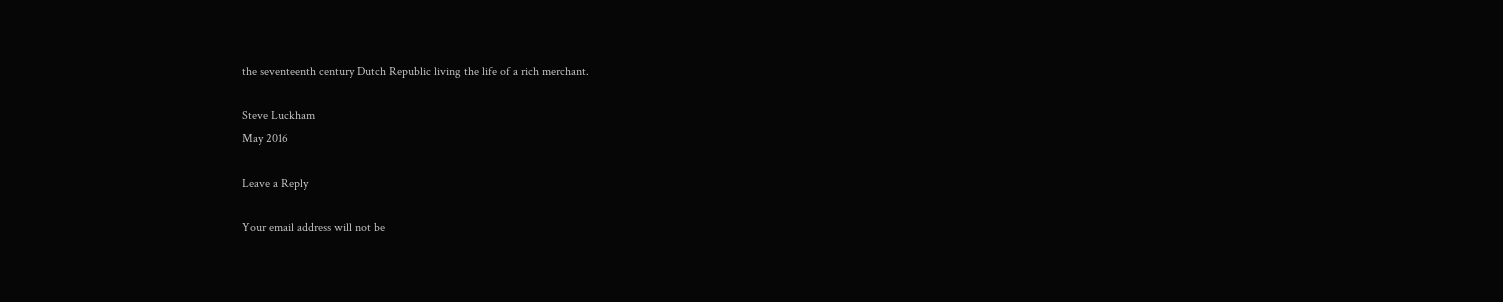the seventeenth century Dutch Republic living the life of a rich merchant.

Steve Luckham
May 2016

Leave a Reply

Your email address will not be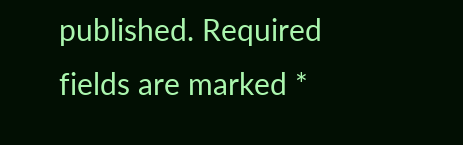published. Required fields are marked *